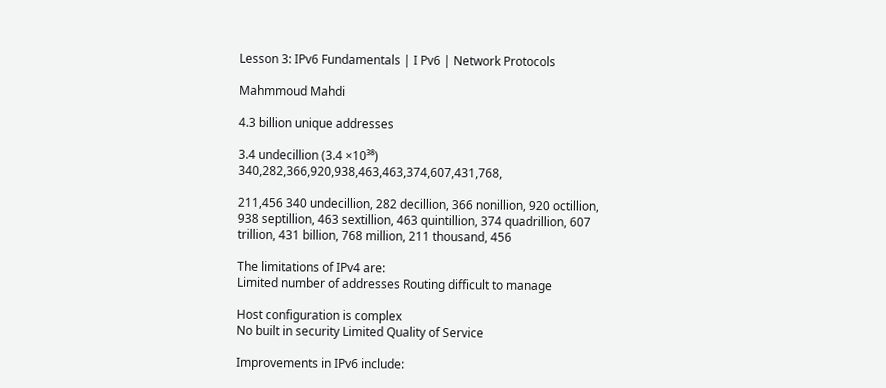Lesson 3: IPv6 Fundamentals | I Pv6 | Network Protocols

Mahmmoud Mahdi

4.3 billion unique addresses

3.4 undecillion (3.4 ×10³⁸) 340,282,366,920,938,463,463,374,607,431,768,

211,456 340 undecillion, 282 decillion, 366 nonillion, 920 octillion, 938 septillion, 463 sextillion, 463 quintillion, 374 quadrillion, 607 trillion, 431 billion, 768 million, 211 thousand, 456

The limitations of IPv4 are:
Limited number of addresses Routing difficult to manage

Host configuration is complex
No built in security Limited Quality of Service

Improvements in IPv6 include: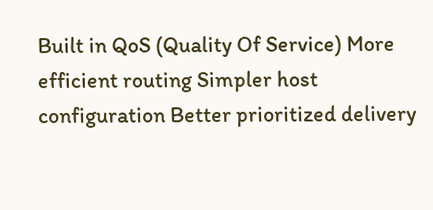Built in QoS (Quality Of Service) More efficient routing Simpler host configuration Better prioritized delivery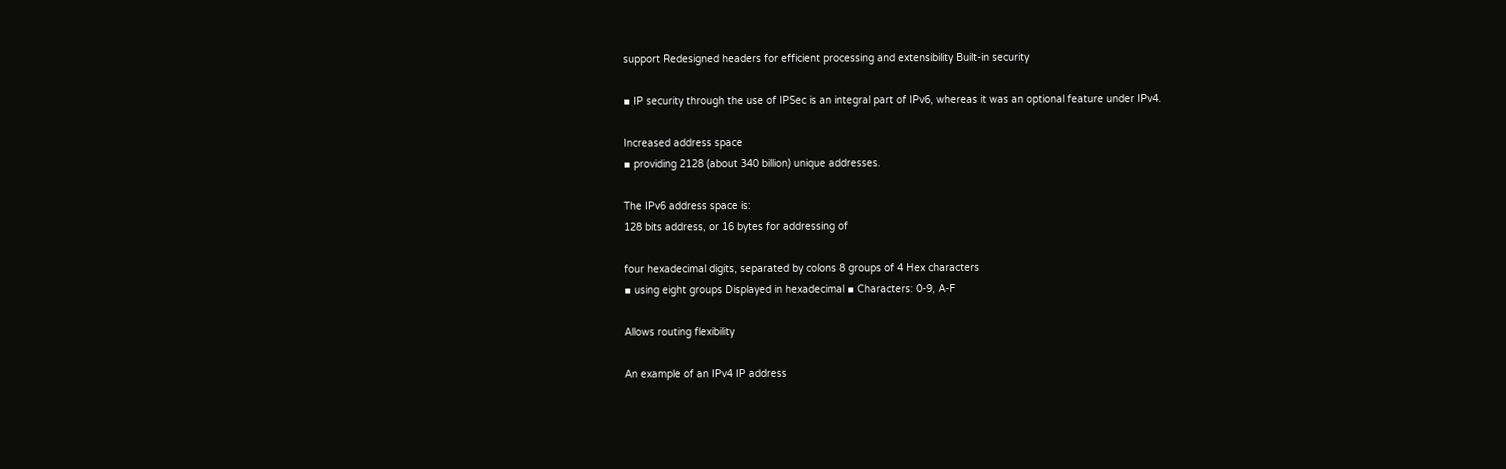support Redesigned headers for efficient processing and extensibility Built-in security

▪ IP security through the use of IPSec is an integral part of IPv6, whereas it was an optional feature under IPv4.

Increased address space
▪ providing 2128 (about 340 billion) unique addresses.

The IPv6 address space is:
128 bits address, or 16 bytes for addressing of

four hexadecimal digits, separated by colons 8 groups of 4 Hex characters
▪ using eight groups Displayed in hexadecimal ▪ Characters: 0-9, A-F

Allows routing flexibility

An example of an IPv4 IP address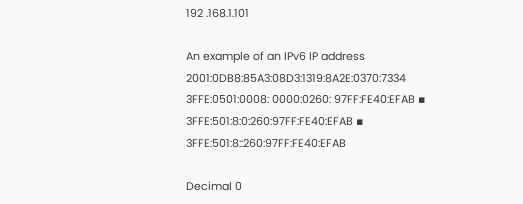192 .168.1.101

An example of an IPv6 IP address
2001:0DB8:85A3:08D3:1319:8A2E:0370:7334
3FFE:0501:0008: 0000:0260: 97FF:FE40:EFAB ▪ 3FFE:501:8:0:260:97FF:FE40:EFAB ▪ 3FFE:501:8::260:97FF:FE40:EFAB

Decimal 0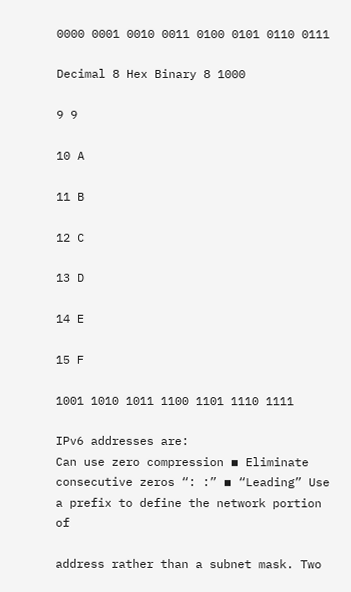0000 0001 0010 0011 0100 0101 0110 0111

Decimal 8 Hex Binary 8 1000

9 9

10 A

11 B

12 C

13 D

14 E

15 F

1001 1010 1011 1100 1101 1110 1111

IPv6 addresses are:
Can use zero compression ▪ Eliminate consecutive zeros “: :” ▪ “Leading” Use a prefix to define the network portion of

address rather than a subnet mask. Two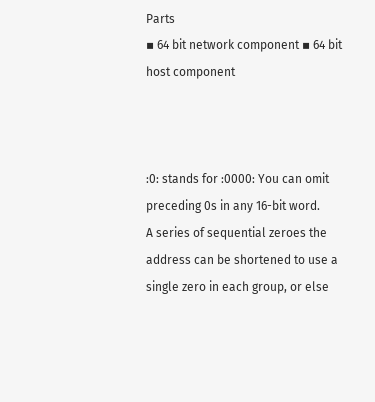Parts
▪ 64 bit network component ▪ 64 bit host component



:0: stands for :0000: You can omit preceding 0s in any 16-bit word.
A series of sequential zeroes the address can be shortened to use a single zero in each group, or else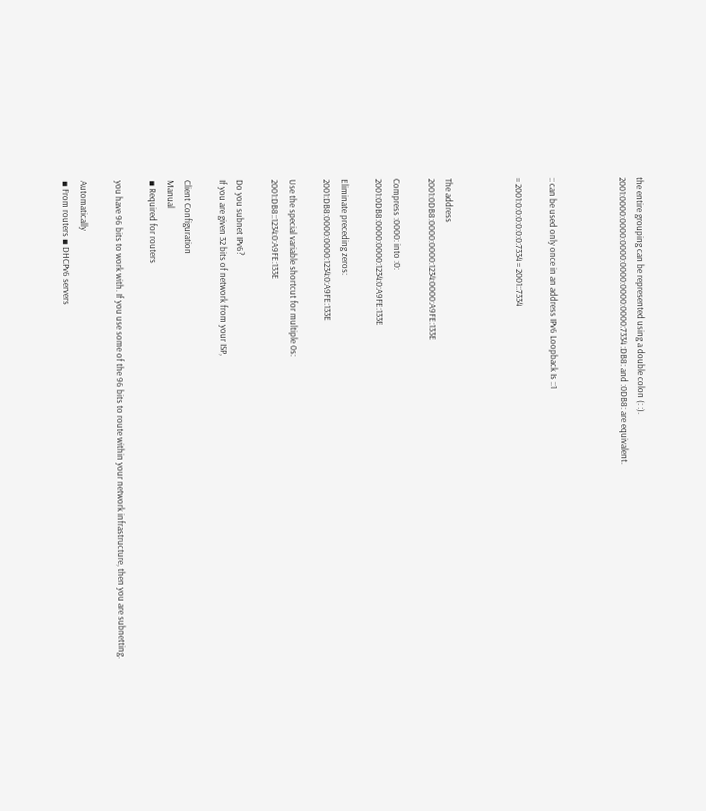the entire grouping can be represented using a double colon (: :).
2001:0000:0000:0000:0000:0000:0000:7334 :DB8: and :0DB8: are equivalent.



:: can be used only once in an address IPv6 Loopback Is ::1

= 2001:0:0:0:0:0:0:7334 = 2001::7334



The address
2001:0DB8:0000:0000:1234:0000:A9FE:133E

Compress :0000: into :0:
2001:0DB8:0000:0000:1234:0:A9FE:133E

Eliminate preceding zeros:
2001:DB8:0000:0000:1234:0:A9FE:133E

Use the special variable shortcut for multiple 0s:
2001:DB8::1234:0:A9FE:133E

Do you subnet IPv6?
If you are given 32 bits of network from your ISP,

Client Configuration
Manual
▪ Required for routers

you have 96 bits to work with. If you use some of the 96 bits to route within your network infrastructure, then you are subnetting.

Automatically
▪ From routers ▪ DHCPv6 servers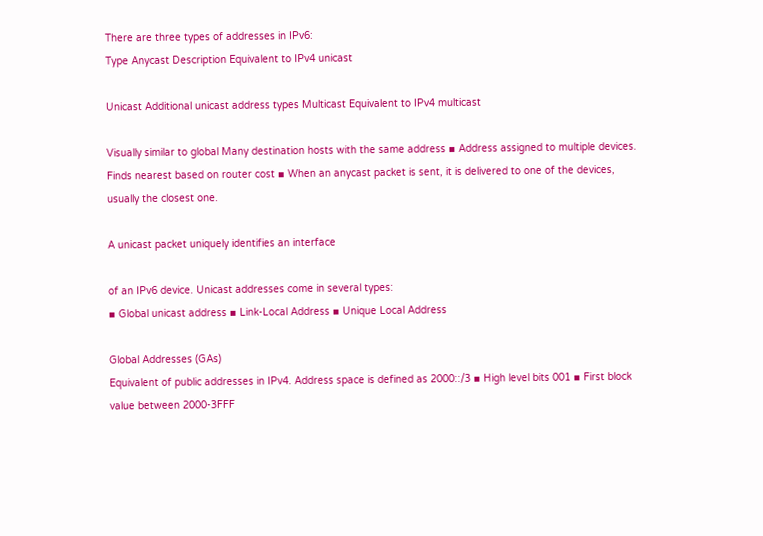There are three types of addresses in IPv6:
Type Anycast Description Equivalent to IPv4 unicast

Unicast Additional unicast address types Multicast Equivalent to IPv4 multicast

Visually similar to global Many destination hosts with the same address ▪ Address assigned to multiple devices. Finds nearest based on router cost ▪ When an anycast packet is sent, it is delivered to one of the devices, usually the closest one.

A unicast packet uniquely identifies an interface

of an IPv6 device. Unicast addresses come in several types:
▪ Global unicast address ▪ Link-Local Address ▪ Unique Local Address

Global Addresses (GAs)
Equivalent of public addresses in IPv4. Address space is defined as 2000::/3 ▪ High level bits 001 ▪ First block value between 2000-3FFF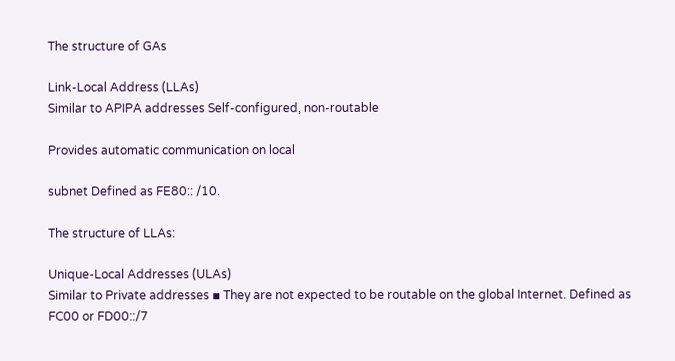The structure of GAs

Link-Local Address (LLAs)
Similar to APIPA addresses Self-configured, non-routable

Provides automatic communication on local

subnet Defined as FE80:: /10.

The structure of LLAs:

Unique-Local Addresses (ULAs)
Similar to Private addresses ▪ They are not expected to be routable on the global Internet. Defined as FC00 or FD00::/7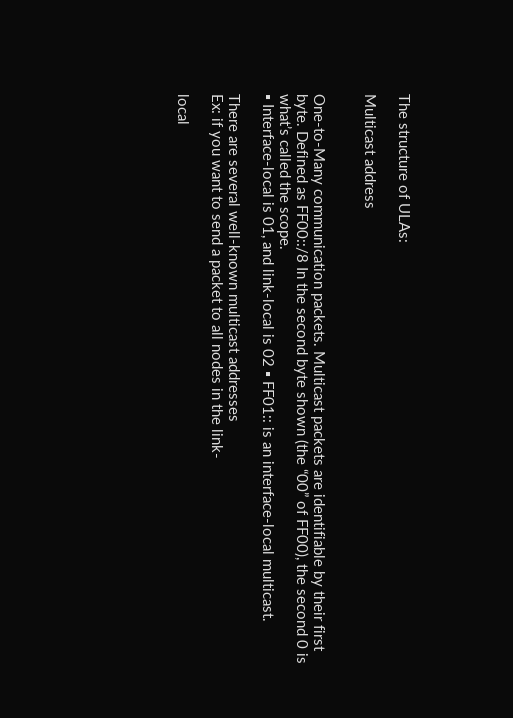The structure of ULAs:

Multicast address


One-to-Many communication packets. Multicast packets are identifiable by their first byte. Defined as FF00::/8 In the second byte shown (the “00” of FF00), the second 0 is what’s called the scope.
▪ Interface-local is 01, and link-local is 02 ▪ FF01:: is an interface-local multicast.

There are several well-known multicast addresses
Ex: if you want to send a packet to all nodes in the link-

local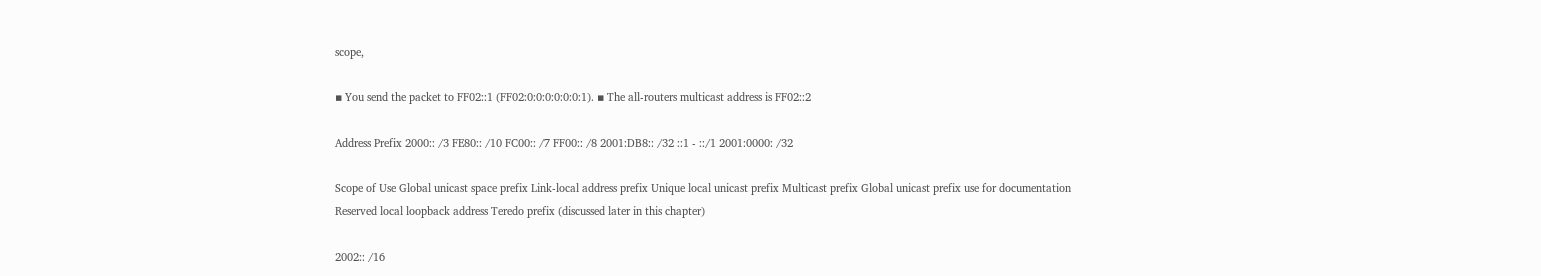scope,

▪ You send the packet to FF02::1 (FF02:0:0:0:0:0:0:1). ▪ The all-routers multicast address is FF02::2

Address Prefix 2000:: /3 FE80:: /10 FC00:: /7 FF00:: /8 2001:DB8:: /32 ::1 - ::/1 2001:0000: /32

Scope of Use Global unicast space prefix Link-local address prefix Unique local unicast prefix Multicast prefix Global unicast prefix use for documentation Reserved local loopback address Teredo prefix (discussed later in this chapter)

2002:: /16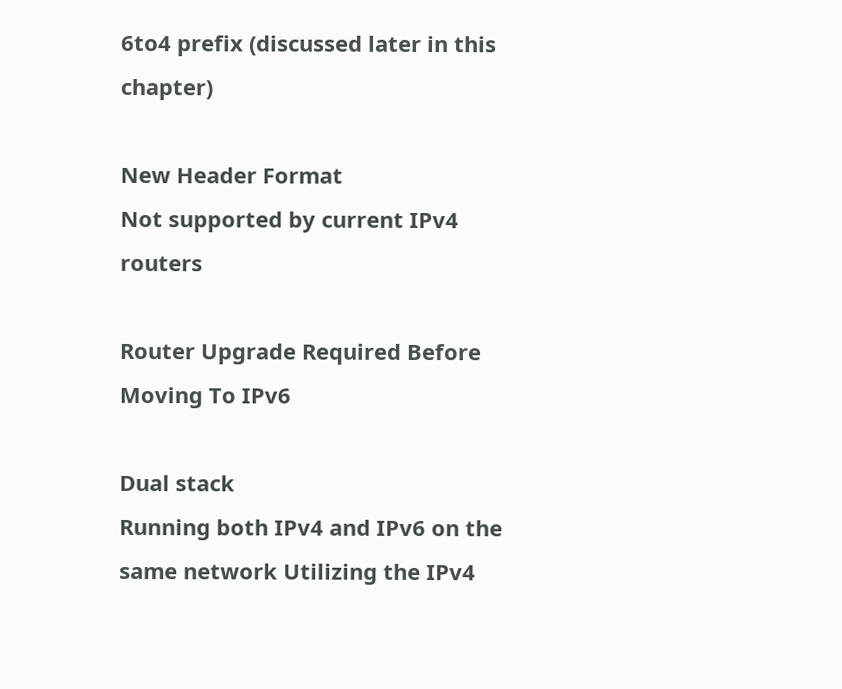6to4 prefix (discussed later in this chapter)

New Header Format
Not supported by current IPv4 routers

Router Upgrade Required Before Moving To IPv6

Dual stack
Running both IPv4 and IPv6 on the same network Utilizing the IPv4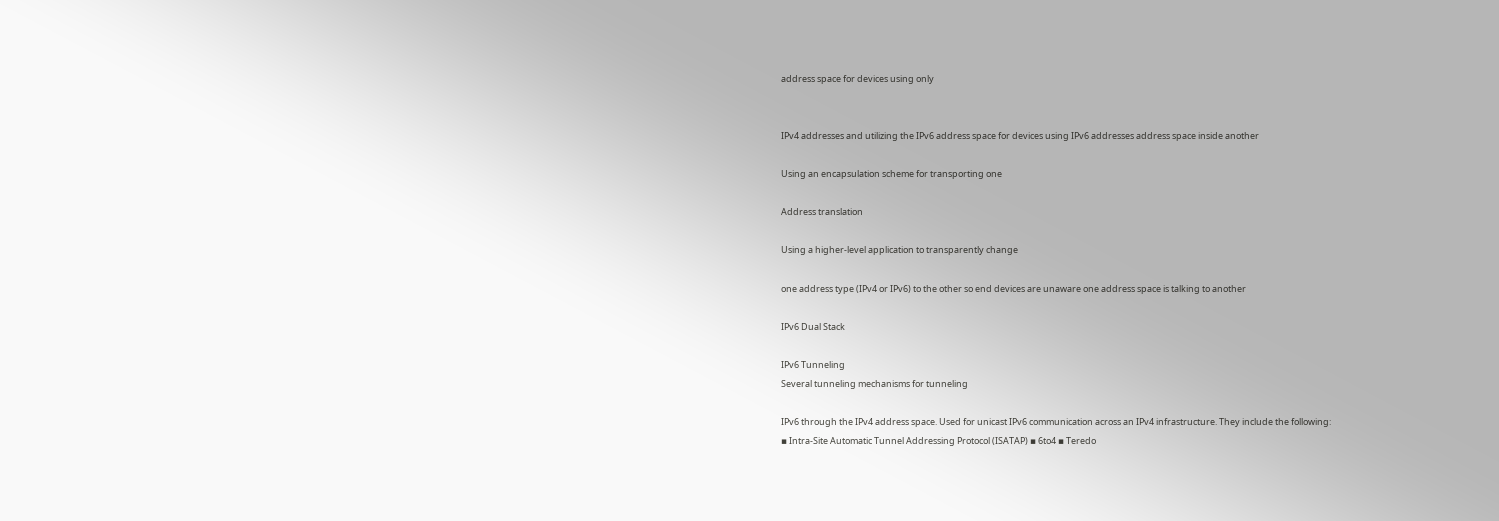address space for devices using only


IPv4 addresses and utilizing the IPv6 address space for devices using IPv6 addresses address space inside another

Using an encapsulation scheme for transporting one

Address translation

Using a higher-level application to transparently change

one address type (IPv4 or IPv6) to the other so end devices are unaware one address space is talking to another

IPv6 Dual Stack

IPv6 Tunneling
Several tunneling mechanisms for tunneling

IPv6 through the IPv4 address space. Used for unicast IPv6 communication across an IPv4 infrastructure. They include the following:
▪ Intra-Site Automatic Tunnel Addressing Protocol (ISATAP) ▪ 6to4 ▪ Teredo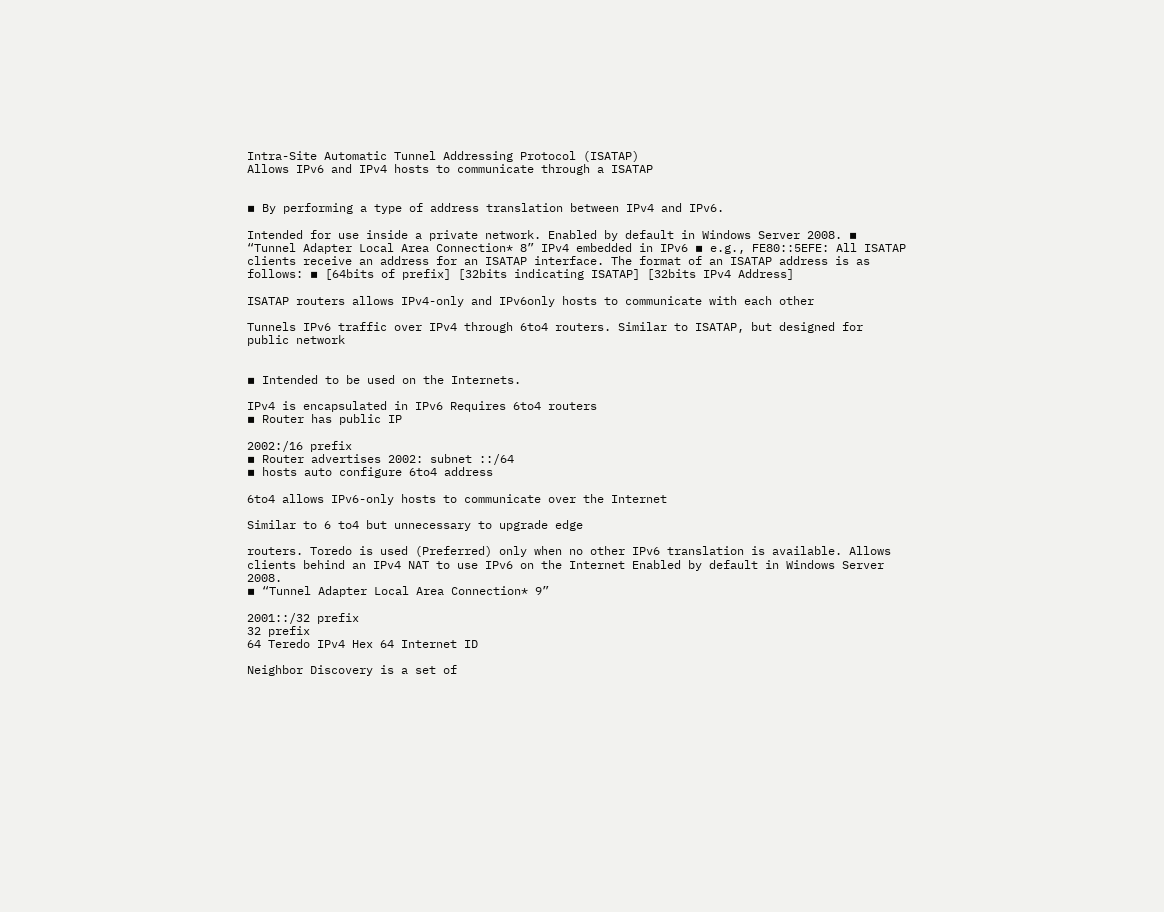Intra-Site Automatic Tunnel Addressing Protocol (ISATAP)
Allows IPv6 and IPv4 hosts to communicate through a ISATAP


▪ By performing a type of address translation between IPv4 and IPv6.

Intended for use inside a private network. Enabled by default in Windows Server 2008. ▪ “Tunnel Adapter Local Area Connection* 8” IPv4 embedded in IPv6 ▪ e.g., FE80::5EFE: All ISATAP clients receive an address for an ISATAP interface. The format of an ISATAP address is as follows: ▪ [64bits of prefix] [32bits indicating ISATAP] [32bits IPv4 Address]

ISATAP routers allows IPv4-only and IPv6only hosts to communicate with each other

Tunnels IPv6 traffic over IPv4 through 6to4 routers. Similar to ISATAP, but designed for public network


▪ Intended to be used on the Internets.

IPv4 is encapsulated in IPv6 Requires 6to4 routers
▪ Router has public IP

2002:/16 prefix
▪ Router advertises 2002: subnet ::/64
▪ hosts auto configure 6to4 address

6to4 allows IPv6-only hosts to communicate over the Internet

Similar to 6 to4 but unnecessary to upgrade edge

routers. Toredo is used (Preferred) only when no other IPv6 translation is available. Allows clients behind an IPv4 NAT to use IPv6 on the Internet Enabled by default in Windows Server 2008.
▪ “Tunnel Adapter Local Area Connection* 9”

2001::/32 prefix
32 prefix
64 Teredo IPv4 Hex 64 Internet ID

Neighbor Discovery is a set of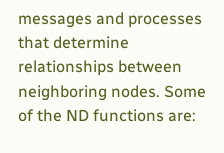messages and processes that determine relationships between neighboring nodes. Some of the ND functions are: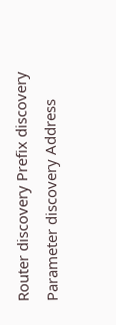Router discovery Prefix discovery Parameter discovery Address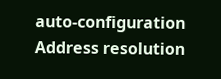auto-configuration Address resolution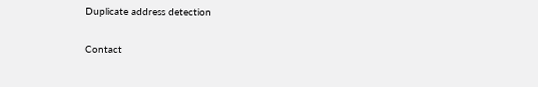Duplicate address detection

Contact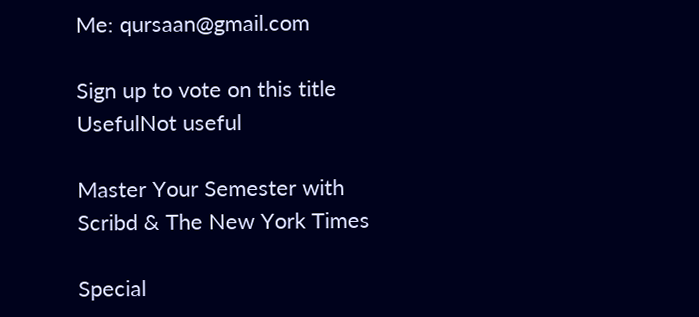Me: qursaan@gmail.com

Sign up to vote on this title
UsefulNot useful

Master Your Semester with Scribd & The New York Times

Special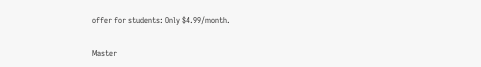offer for students: Only $4.99/month.

Master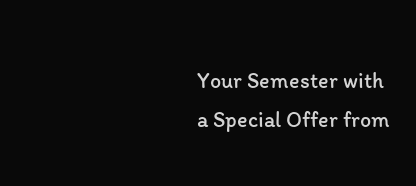Your Semester with a Special Offer from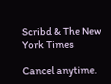Scribd & The New York Times

Cancel anytime.